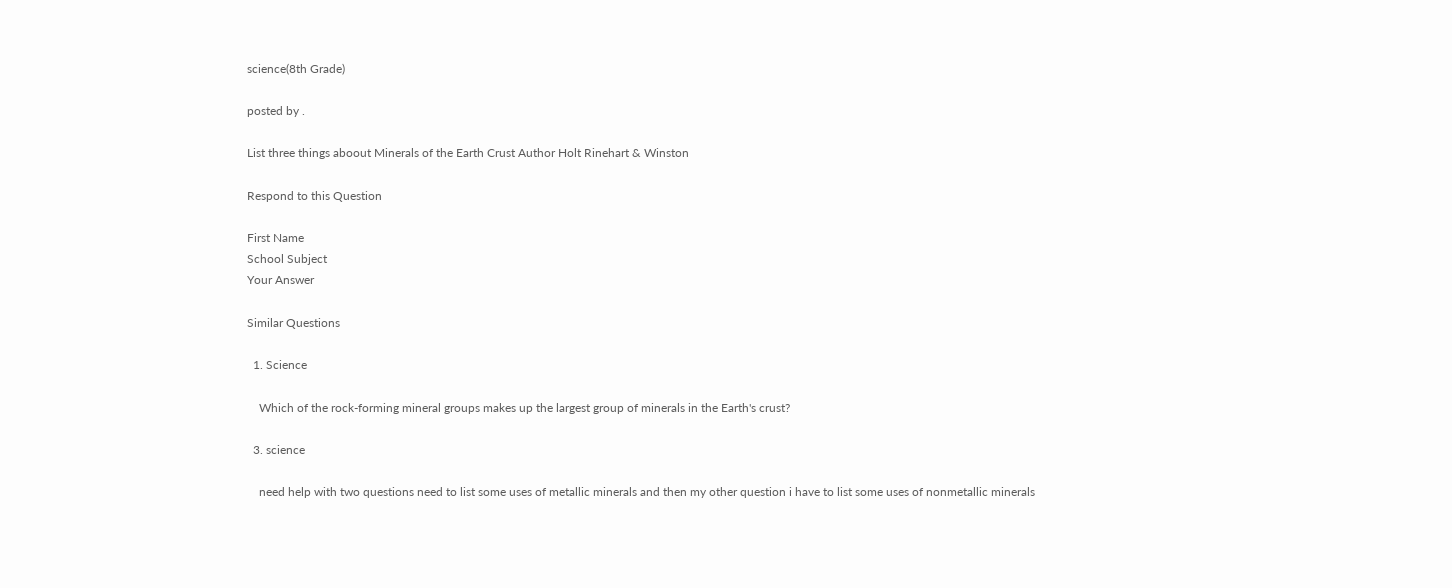science(8th Grade)

posted by .

List three things aboout Minerals of the Earth Crust Author Holt Rinehart & Winston

Respond to this Question

First Name
School Subject
Your Answer

Similar Questions

  1. Science

    Which of the rock-forming mineral groups makes up the largest group of minerals in the Earth's crust?

  3. science

    need help with two questions need to list some uses of metallic minerals and then my other question i have to list some uses of nonmetallic minerals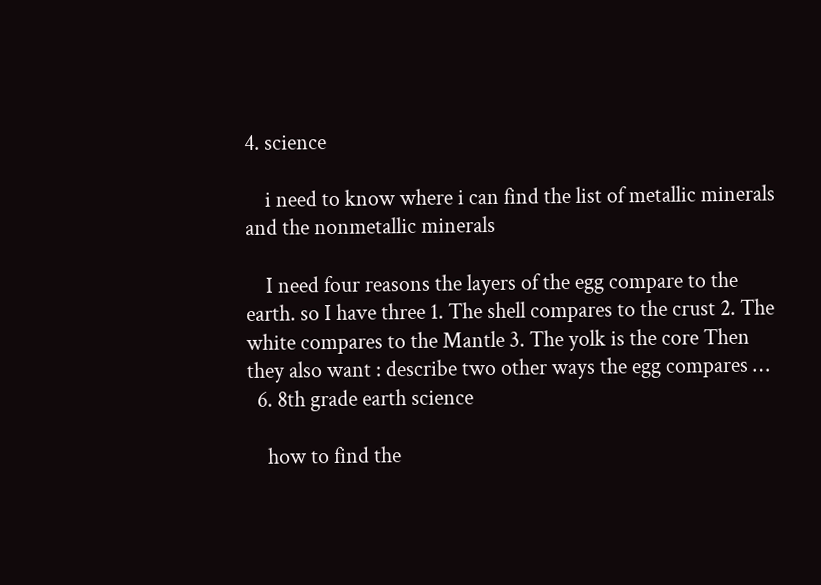4. science

    i need to know where i can find the list of metallic minerals and the nonmetallic minerals

    I need four reasons the layers of the egg compare to the earth. so I have three 1. The shell compares to the crust 2. The white compares to the Mantle 3. The yolk is the core Then they also want : describe two other ways the egg compares …
  6. 8th grade earth science

    how to find the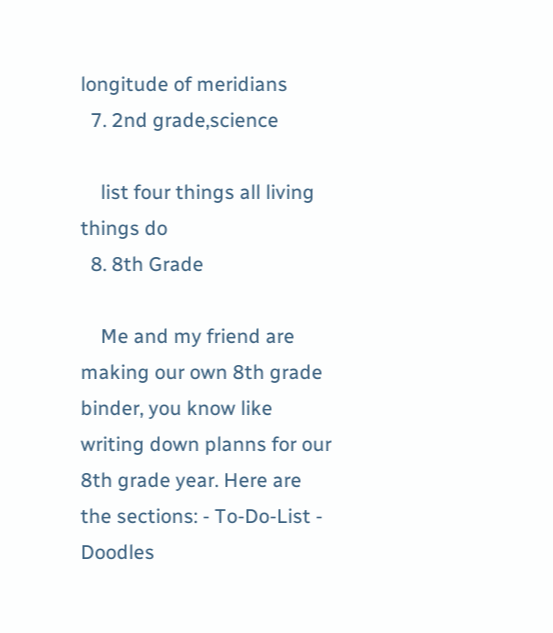longitude of meridians
  7. 2nd grade,science

    list four things all living things do
  8. 8th Grade

    Me and my friend are making our own 8th grade binder, you know like writing down planns for our 8th grade year. Here are the sections: - To-Do-List - Doodles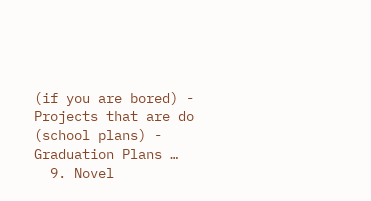(if you are bored) - Projects that are do (school plans) - Graduation Plans …
  9. Novel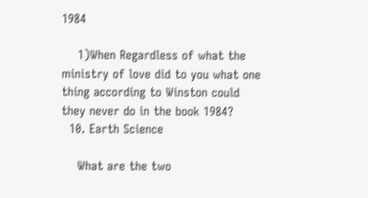1984

    1)When Regardless of what the ministry of love did to you what one thing according to Winston could they never do in the book 1984?
  10. Earth Science

    What are the two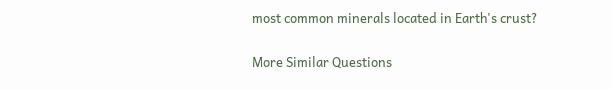most common minerals located in Earth's crust?

More Similar Questions